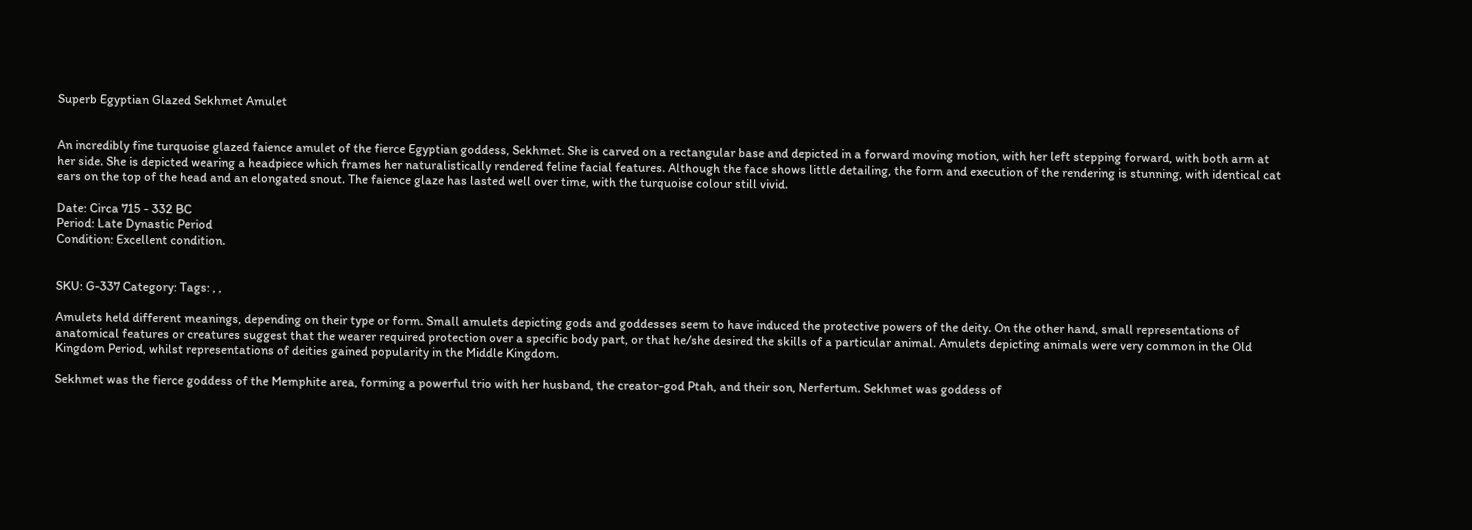Superb Egyptian Glazed Sekhmet Amulet


An incredibly fine turquoise glazed faience amulet of the fierce Egyptian goddess, Sekhmet. She is carved on a rectangular base and depicted in a forward moving motion, with her left stepping forward, with both arm at her side. She is depicted wearing a headpiece which frames her naturalistically rendered feline facial features. Although the face shows little detailing, the form and execution of the rendering is stunning, with identical cat ears on the top of the head and an elongated snout. The faience glaze has lasted well over time, with the turquoise colour still vivid.

Date: Circa 715 - 332 BC
Period: Late Dynastic Period
Condition: Excellent condition.


SKU: G-337 Category: Tags: , ,

Amulets held different meanings, depending on their type or form. Small amulets depicting gods and goddesses seem to have induced the protective powers of the deity. On the other hand, small representations of anatomical features or creatures suggest that the wearer required protection over a specific body part, or that he/she desired the skills of a particular animal. Amulets depicting animals were very common in the Old Kingdom Period, whilst representations of deities gained popularity in the Middle Kingdom.

Sekhmet was the fierce goddess of the Memphite area, forming a powerful trio with her husband, the creator-god Ptah, and their son, Nerfertum. Sekhmet was goddess of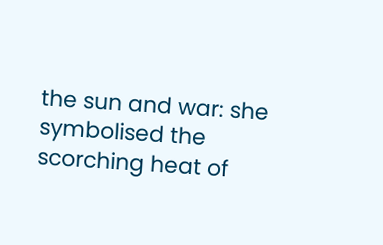the sun and war: she symbolised the scorching heat of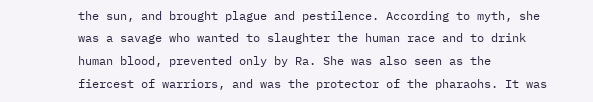the sun, and brought plague and pestilence. According to myth, she was a savage who wanted to slaughter the human race and to drink human blood, prevented only by Ra. She was also seen as the fiercest of warriors, and was the protector of the pharaohs. It was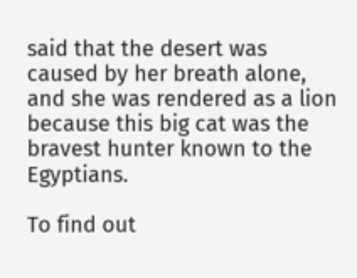said that the desert was caused by her breath alone, and she was rendered as a lion because this big cat was the bravest hunter known to the Egyptians.

To find out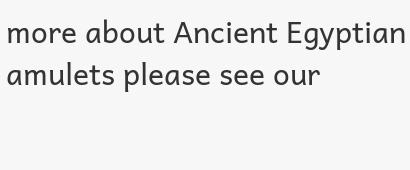more about Ancient Egyptian amulets please see our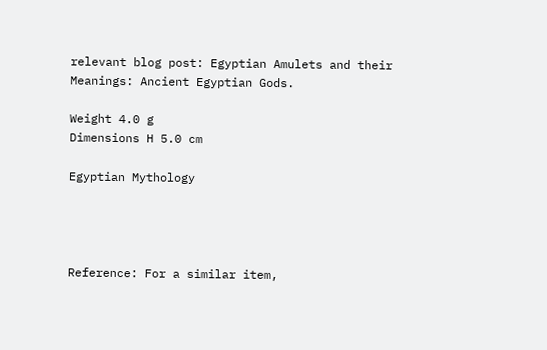relevant blog post: Egyptian Amulets and their Meanings: Ancient Egyptian Gods.

Weight 4.0 g
Dimensions H 5.0 cm

Egyptian Mythology




Reference: For a similar item,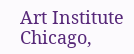Art Institute Chicago,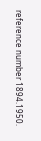reference number 1894.1950.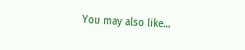You may also like…